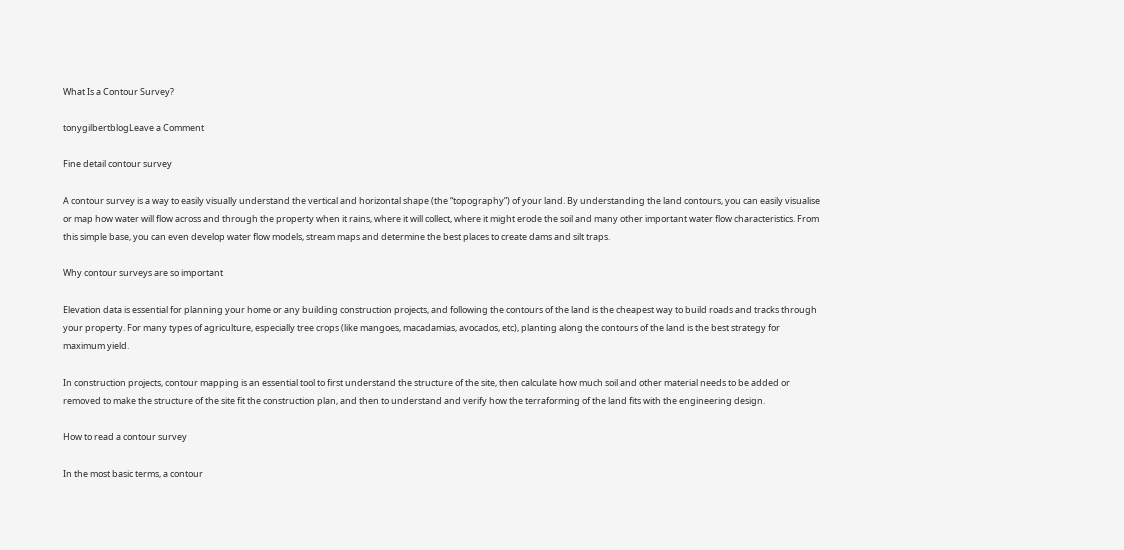What Is a Contour Survey?

tonygilbertblogLeave a Comment

Fine detail contour survey

A contour survey is a way to easily visually understand the vertical and horizontal shape (the “topography”) of your land. By understanding the land contours, you can easily visualise or map how water will flow across and through the property when it rains, where it will collect, where it might erode the soil and many other important water flow characteristics. From this simple base, you can even develop water flow models, stream maps and determine the best places to create dams and silt traps.

Why contour surveys are so important

Elevation data is essential for planning your home or any building construction projects, and following the contours of the land is the cheapest way to build roads and tracks through your property. For many types of agriculture, especially tree crops (like mangoes, macadamias, avocados, etc), planting along the contours of the land is the best strategy for maximum yield.

In construction projects, contour mapping is an essential tool to first understand the structure of the site, then calculate how much soil and other material needs to be added or removed to make the structure of the site fit the construction plan, and then to understand and verify how the terraforming of the land fits with the engineering design.

How to read a contour survey

In the most basic terms, a contour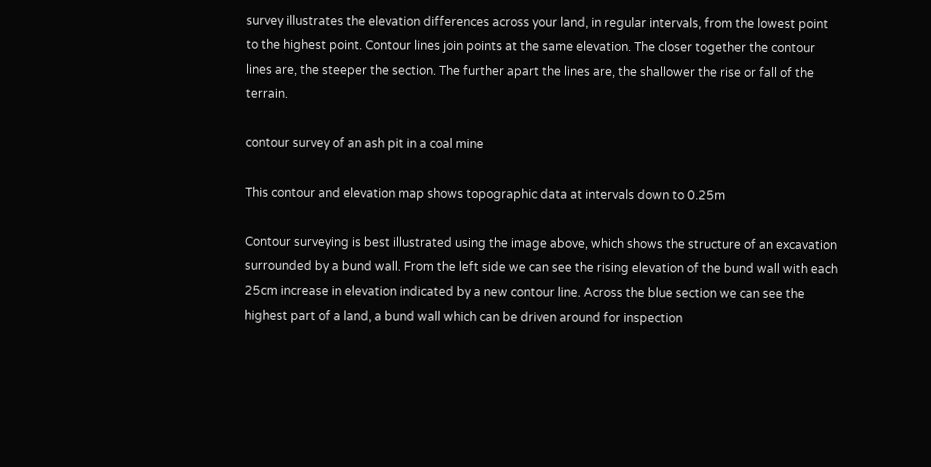survey illustrates the elevation differences across your land, in regular intervals, from the lowest point to the highest point. Contour lines join points at the same elevation. The closer together the contour lines are, the steeper the section. The further apart the lines are, the shallower the rise or fall of the terrain.

contour survey of an ash pit in a coal mine

This contour and elevation map shows topographic data at intervals down to 0.25m

Contour surveying is best illustrated using the image above, which shows the structure of an excavation surrounded by a bund wall. From the left side we can see the rising elevation of the bund wall with each 25cm increase in elevation indicated by a new contour line. Across the blue section we can see the highest part of a land, a bund wall which can be driven around for inspection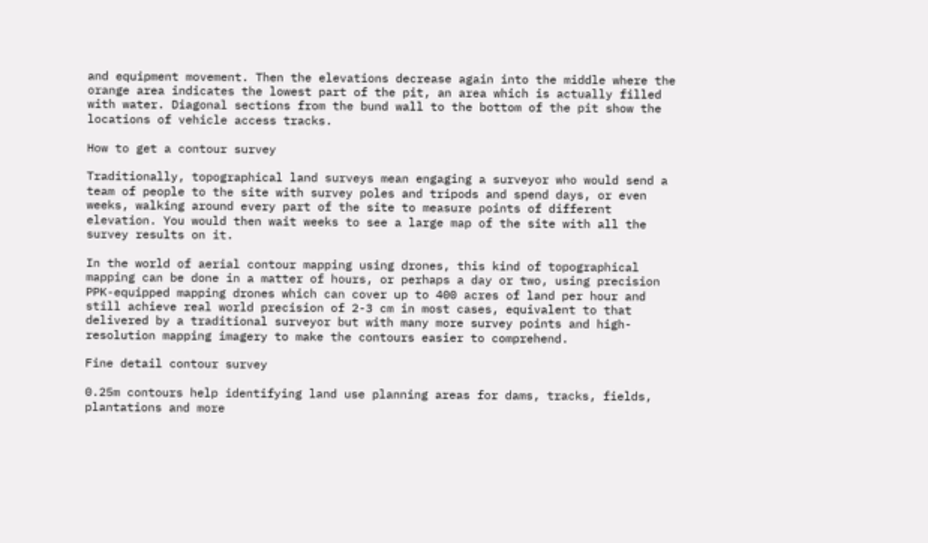and equipment movement. Then the elevations decrease again into the middle where the orange area indicates the lowest part of the pit, an area which is actually filled with water. Diagonal sections from the bund wall to the bottom of the pit show the locations of vehicle access tracks.

How to get a contour survey

Traditionally, topographical land surveys mean engaging a surveyor who would send a team of people to the site with survey poles and tripods and spend days, or even weeks, walking around every part of the site to measure points of different elevation. You would then wait weeks to see a large map of the site with all the survey results on it.

In the world of aerial contour mapping using drones, this kind of topographical mapping can be done in a matter of hours, or perhaps a day or two, using precision PPK-equipped mapping drones which can cover up to 400 acres of land per hour and still achieve real world precision of 2-3 cm in most cases, equivalent to that delivered by a traditional surveyor but with many more survey points and high-resolution mapping imagery to make the contours easier to comprehend.

Fine detail contour survey

0.25m contours help identifying land use planning areas for dams, tracks, fields, plantations and more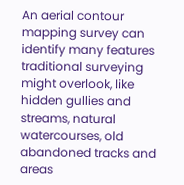An aerial contour mapping survey can identify many features traditional surveying might overlook, like hidden gullies and streams, natural watercourses, old abandoned tracks and areas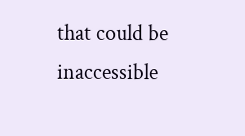that could be inaccessible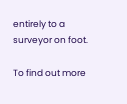entirely to a surveyor on foot.

To find out more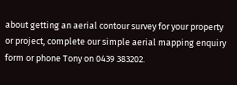about getting an aerial contour survey for your property or project, complete our simple aerial mapping enquiry form or phone Tony on 0439 383202.